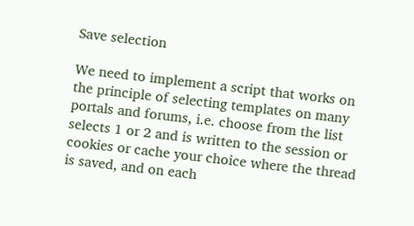Save selection

We need to implement a script that works on the principle of selecting templates on many portals and forums, i.e. choose from the list selects 1 or 2 and is written to the session or cookies or cache your choice where the thread is saved, and on each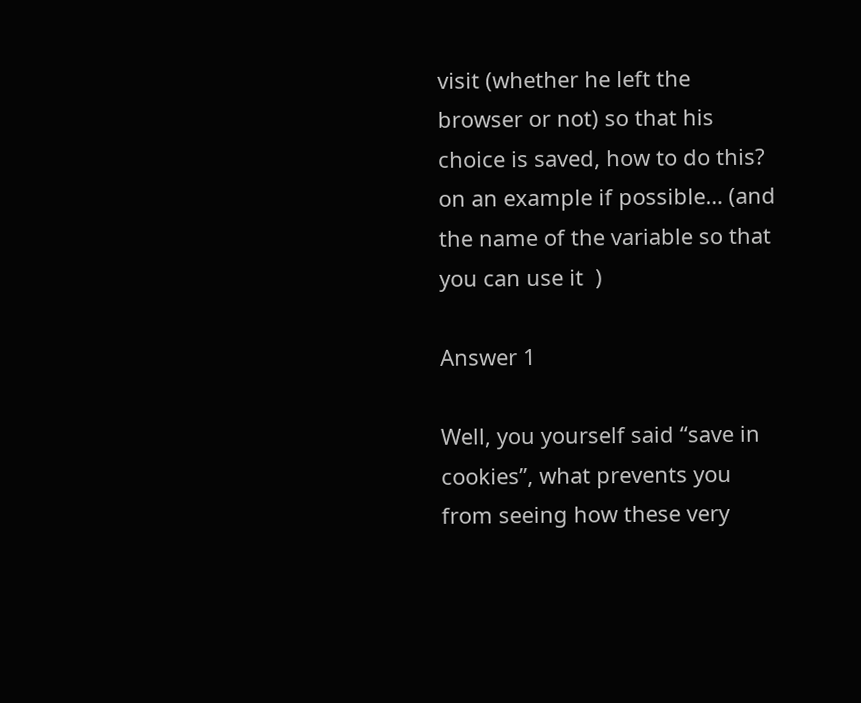visit (whether he left the browser or not) so that his choice is saved, how to do this? on an example if possible… (and the name of the variable so that you can use it  )

Answer 1

Well, you yourself said “save in cookies”, what prevents you from seeing how these very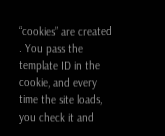“cookies” are created . You pass the template ID in the cookie, and every time the site loads, you check it and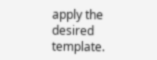apply the desired template.